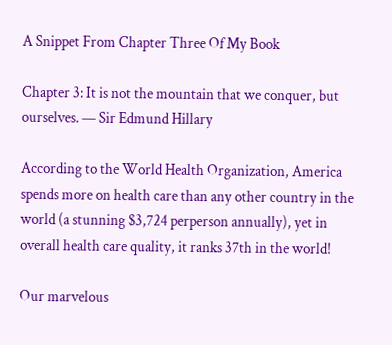A Snippet From Chapter Three Of My Book

Chapter 3: It is not the mountain that we conquer, but ourselves. — Sir Edmund Hillary

According to the World Health Organization, America spends more on health care than any other country in the world (a stunning $3,724 perperson annually), yet in overall health care quality, it ranks 37th in the world!

Our marvelous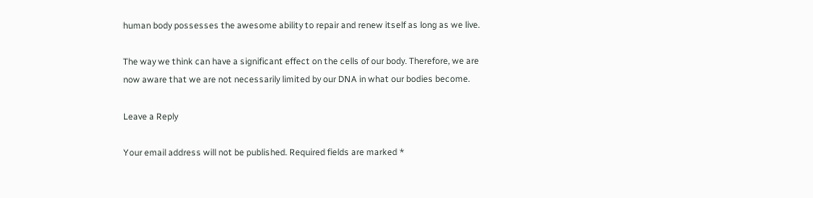human body possesses the awesome ability to repair and renew itself as long as we live.

The way we think can have a significant effect on the cells of our body. Therefore, we are now aware that we are not necessarily limited by our DNA in what our bodies become.

Leave a Reply

Your email address will not be published. Required fields are marked *